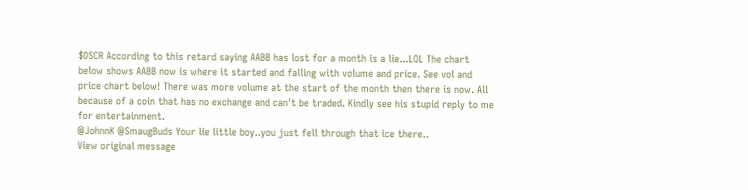$DSCR According to this retard saying AABB has lost for a month is a lie...LOL The chart below shows AABB now is where it started and falling with volume and price. See vol and price chart below! There was more volume at the start of the month then there is now. All because of a coin that has no exchange and can't be traded. Kindly see his stupid reply to me for entertainment.
@JohnnK @SmaugBuds Your lie little boy..you just fell through that ice there..
View original message